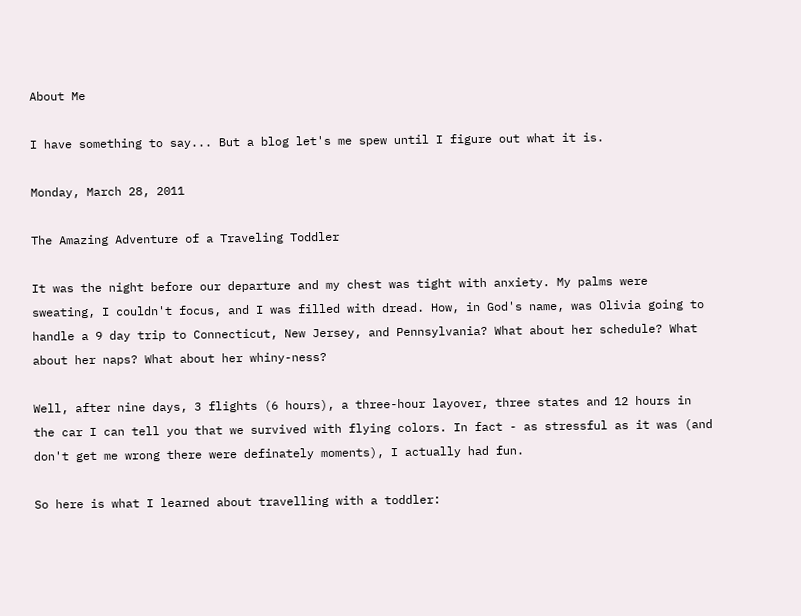About Me

I have something to say... But a blog let's me spew until I figure out what it is.

Monday, March 28, 2011

The Amazing Adventure of a Traveling Toddler

It was the night before our departure and my chest was tight with anxiety. My palms were sweating, I couldn't focus, and I was filled with dread. How, in God's name, was Olivia going to handle a 9 day trip to Connecticut, New Jersey, and Pennsylvania? What about her schedule? What about her naps? What about her whiny-ness?

Well, after nine days, 3 flights (6 hours), a three-hour layover, three states and 12 hours in the car I can tell you that we survived with flying colors. In fact - as stressful as it was (and don't get me wrong there were definately moments), I actually had fun.

So here is what I learned about travelling with a toddler: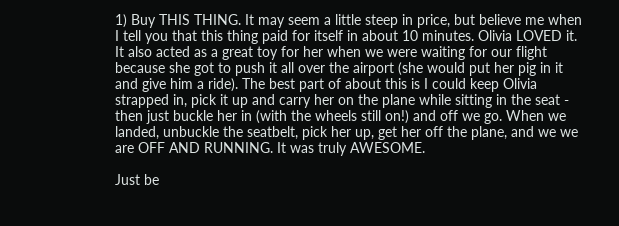1) Buy THIS THING. It may seem a little steep in price, but believe me when I tell you that this thing paid for itself in about 10 minutes. Olivia LOVED it. It also acted as a great toy for her when we were waiting for our flight because she got to push it all over the airport (she would put her pig in it and give him a ride). The best part of about this is I could keep Olivia strapped in, pick it up and carry her on the plane while sitting in the seat - then just buckle her in (with the wheels still on!) and off we go. When we landed, unbuckle the seatbelt, pick her up, get her off the plane, and we we are OFF AND RUNNING. It was truly AWESOME.

Just be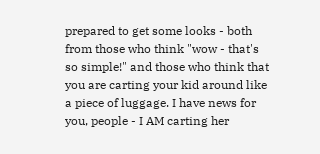prepared to get some looks - both from those who think "wow - that's so simple!" and those who think that you are carting your kid around like a piece of luggage. I have news for you, people - I AM carting her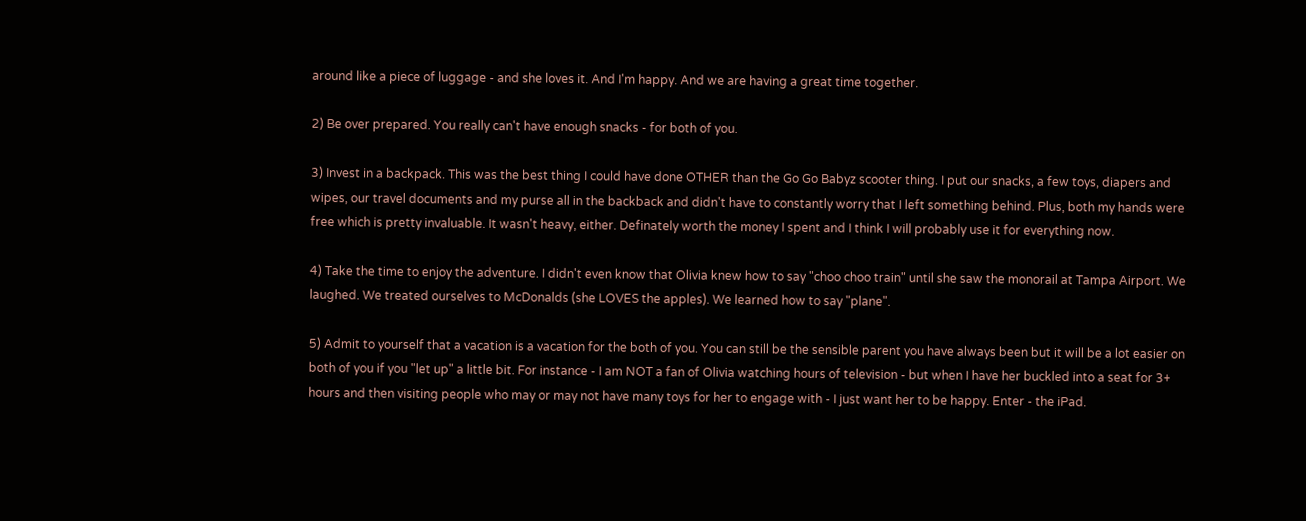around like a piece of luggage - and she loves it. And I'm happy. And we are having a great time together.

2) Be over prepared. You really can't have enough snacks - for both of you.

3) Invest in a backpack. This was the best thing I could have done OTHER than the Go Go Babyz scooter thing. I put our snacks, a few toys, diapers and wipes, our travel documents and my purse all in the backback and didn't have to constantly worry that I left something behind. Plus, both my hands were free which is pretty invaluable. It wasn't heavy, either. Definately worth the money I spent and I think I will probably use it for everything now.

4) Take the time to enjoy the adventure. I didn't even know that Olivia knew how to say "choo choo train" until she saw the monorail at Tampa Airport. We laughed. We treated ourselves to McDonalds (she LOVES the apples). We learned how to say "plane".

5) Admit to yourself that a vacation is a vacation for the both of you. You can still be the sensible parent you have always been but it will be a lot easier on both of you if you "let up" a little bit. For instance - I am NOT a fan of Olivia watching hours of television - but when I have her buckled into a seat for 3+ hours and then visiting people who may or may not have many toys for her to engage with - I just want her to be happy. Enter - the iPad.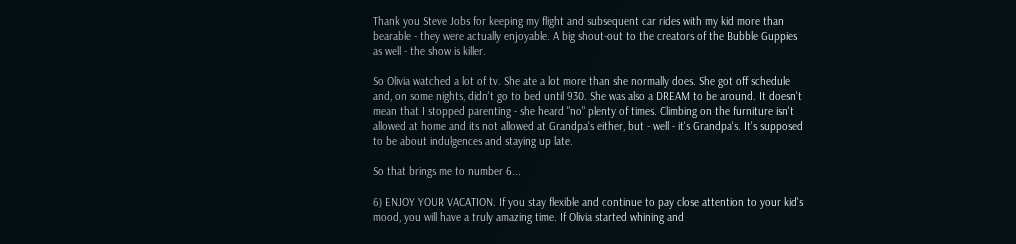Thank you Steve Jobs for keeping my flight and subsequent car rides with my kid more than bearable - they were actually enjoyable. A big shout-out to the creators of the Bubble Guppies as well - the show is killer.

So Olivia watched a lot of tv. She ate a lot more than she normally does. She got off schedule and, on some nights, didn't go to bed until 930. She was also a DREAM to be around. It doesn't mean that I stopped parenting - she heard "no" plenty of times. Climbing on the furniture isn't allowed at home and its not allowed at Grandpa's either, but - well - it's Grandpa's. It's supposed to be about indulgences and staying up late.

So that brings me to number 6...

6) ENJOY YOUR VACATION. If you stay flexible and continue to pay close attention to your kid's mood, you will have a truly amazing time. If Olivia started whining and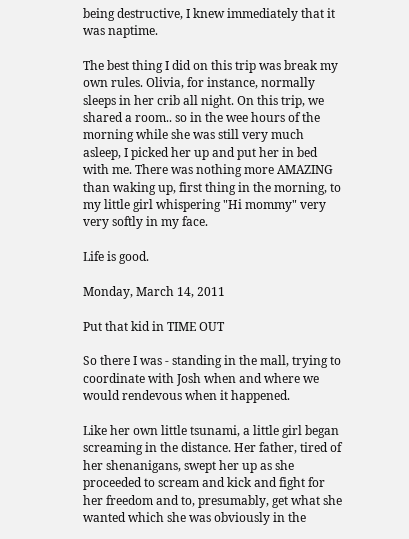being destructive, I knew immediately that it was naptime.

The best thing I did on this trip was break my own rules. Olivia, for instance, normally sleeps in her crib all night. On this trip, we shared a room.. so in the wee hours of the morning while she was still very much asleep, I picked her up and put her in bed with me. There was nothing more AMAZING than waking up, first thing in the morning, to my little girl whispering "Hi mommy" very very softly in my face.

Life is good.

Monday, March 14, 2011

Put that kid in TIME OUT

So there I was - standing in the mall, trying to coordinate with Josh when and where we would rendevous when it happened.

Like her own little tsunami, a little girl began screaming in the distance. Her father, tired of her shenanigans, swept her up as she proceeded to scream and kick and fight for her freedom and to, presumably, get what she wanted which she was obviously in the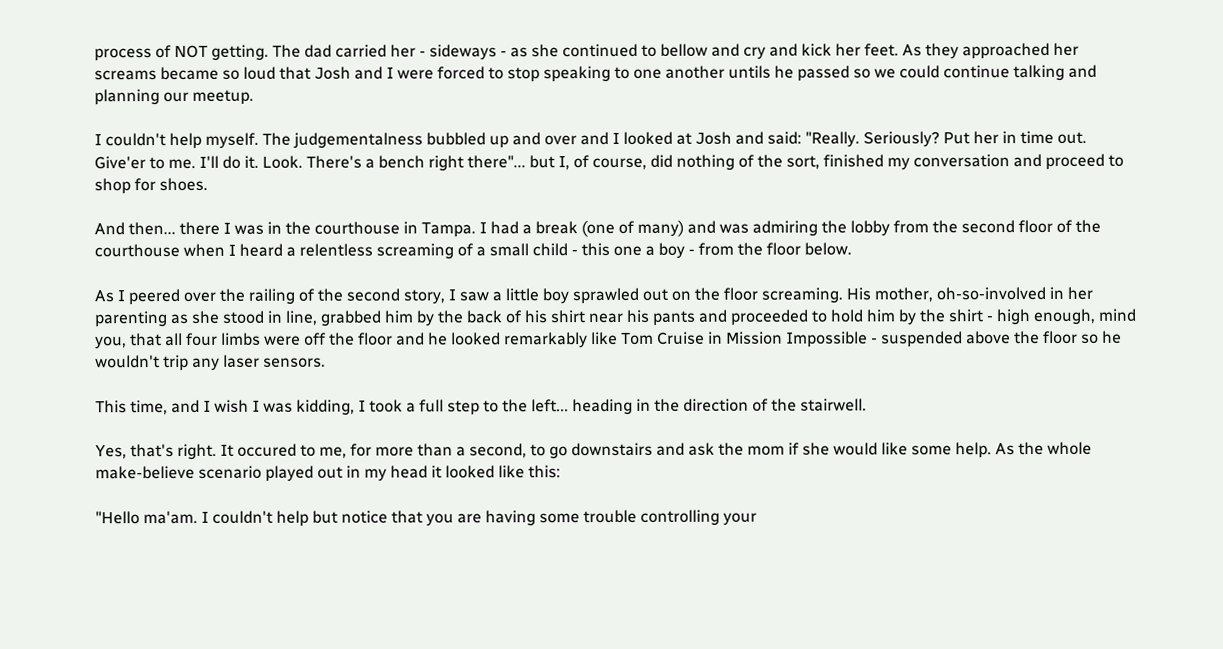process of NOT getting. The dad carried her - sideways - as she continued to bellow and cry and kick her feet. As they approached her screams became so loud that Josh and I were forced to stop speaking to one another untils he passed so we could continue talking and planning our meetup.

I couldn't help myself. The judgementalness bubbled up and over and I looked at Josh and said: "Really. Seriously? Put her in time out. Give'er to me. I'll do it. Look. There's a bench right there"... but I, of course, did nothing of the sort, finished my conversation and proceed to shop for shoes.

And then... there I was in the courthouse in Tampa. I had a break (one of many) and was admiring the lobby from the second floor of the courthouse when I heard a relentless screaming of a small child - this one a boy - from the floor below.

As I peered over the railing of the second story, I saw a little boy sprawled out on the floor screaming. His mother, oh-so-involved in her parenting as she stood in line, grabbed him by the back of his shirt near his pants and proceeded to hold him by the shirt - high enough, mind you, that all four limbs were off the floor and he looked remarkably like Tom Cruise in Mission Impossible - suspended above the floor so he wouldn't trip any laser sensors.

This time, and I wish I was kidding, I took a full step to the left... heading in the direction of the stairwell.

Yes, that's right. It occured to me, for more than a second, to go downstairs and ask the mom if she would like some help. As the whole make-believe scenario played out in my head it looked like this:

"Hello ma'am. I couldn't help but notice that you are having some trouble controlling your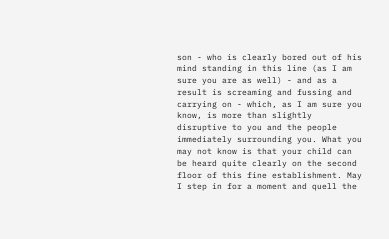son - who is clearly bored out of his mind standing in this line (as I am sure you are as well) - and as a result is screaming and fussing and carrying on - which, as I am sure you know, is more than slightly disruptive to you and the people immediately surrounding you. What you may not know is that your child can be heard quite clearly on the second floor of this fine establishment. May I step in for a moment and quell the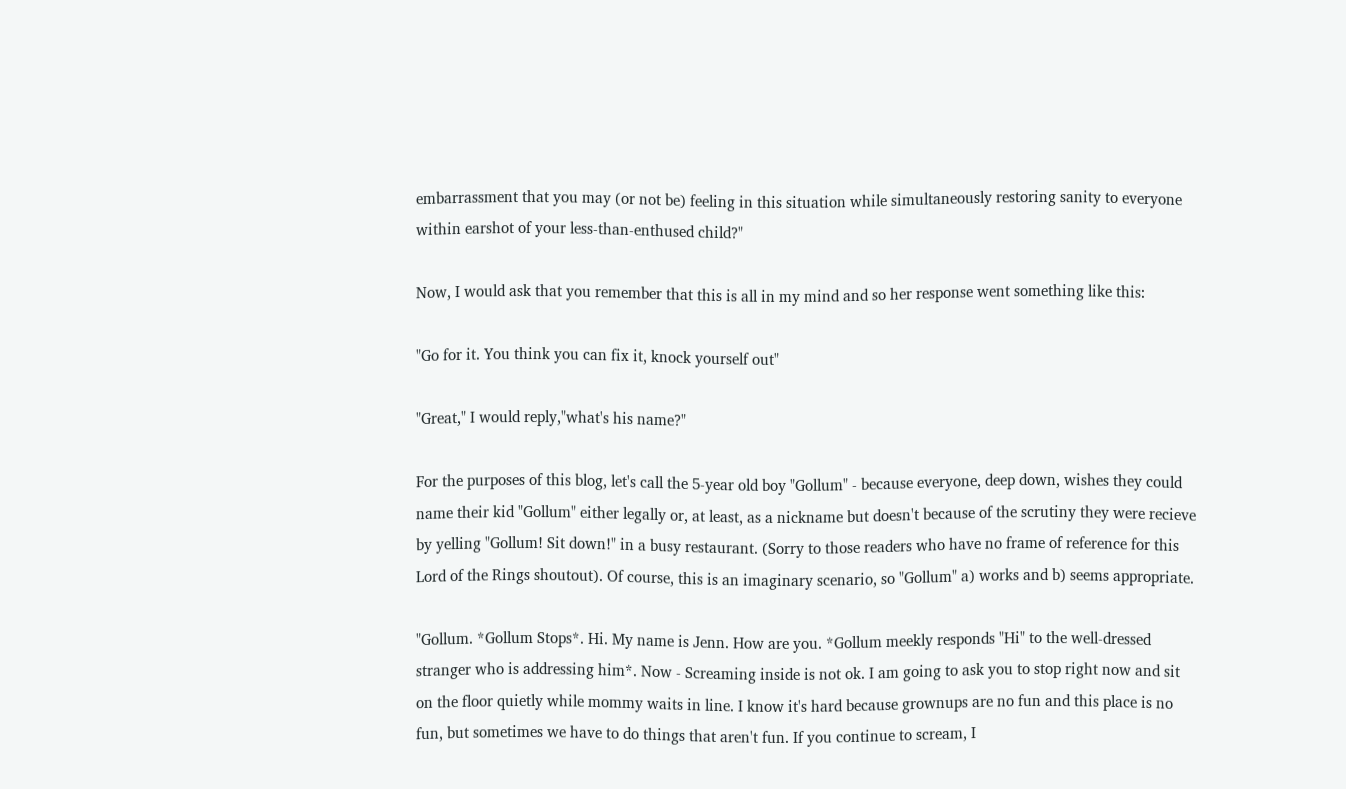embarrassment that you may (or not be) feeling in this situation while simultaneously restoring sanity to everyone within earshot of your less-than-enthused child?"

Now, I would ask that you remember that this is all in my mind and so her response went something like this:

"Go for it. You think you can fix it, knock yourself out"

"Great," I would reply,"what's his name?"

For the purposes of this blog, let's call the 5-year old boy "Gollum" - because everyone, deep down, wishes they could name their kid "Gollum" either legally or, at least, as a nickname but doesn't because of the scrutiny they were recieve by yelling "Gollum! Sit down!" in a busy restaurant. (Sorry to those readers who have no frame of reference for this Lord of the Rings shoutout). Of course, this is an imaginary scenario, so "Gollum" a) works and b) seems appropriate.

"Gollum. *Gollum Stops*. Hi. My name is Jenn. How are you. *Gollum meekly responds "Hi" to the well-dressed stranger who is addressing him*. Now - Screaming inside is not ok. I am going to ask you to stop right now and sit on the floor quietly while mommy waits in line. I know it's hard because grownups are no fun and this place is no fun, but sometimes we have to do things that aren't fun. If you continue to scream, I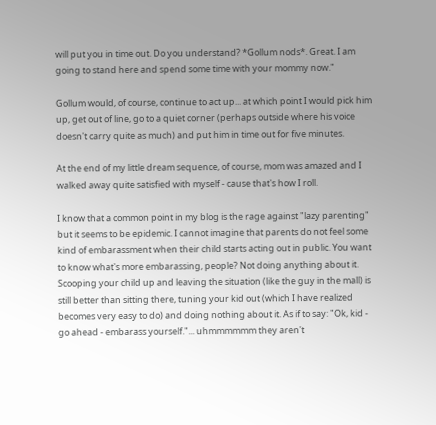will put you in time out. Do you understand? *Gollum nods*. Great. I am going to stand here and spend some time with your mommy now."

Gollum would, of course, continue to act up... at which point I would pick him up, get out of line, go to a quiet corner (perhaps outside where his voice doesn't carry quite as much) and put him in time out for five minutes.

At the end of my little dream sequence, of course, mom was amazed and I walked away quite satisfied with myself - cause that's how I roll.

I know that a common point in my blog is the rage against "lazy parenting" but it seems to be epidemic. I cannot imagine that parents do not feel some kind of embarassment when their child starts acting out in public. You want to know what's more embarassing, people? Not doing anything about it. Scooping your child up and leaving the situation (like the guy in the mall) is still better than sitting there, tuning your kid out (which I have realized becomes very easy to do) and doing nothing about it. As if to say: "Ok, kid - go ahead - embarass yourself."... uhmmmmmm they aren't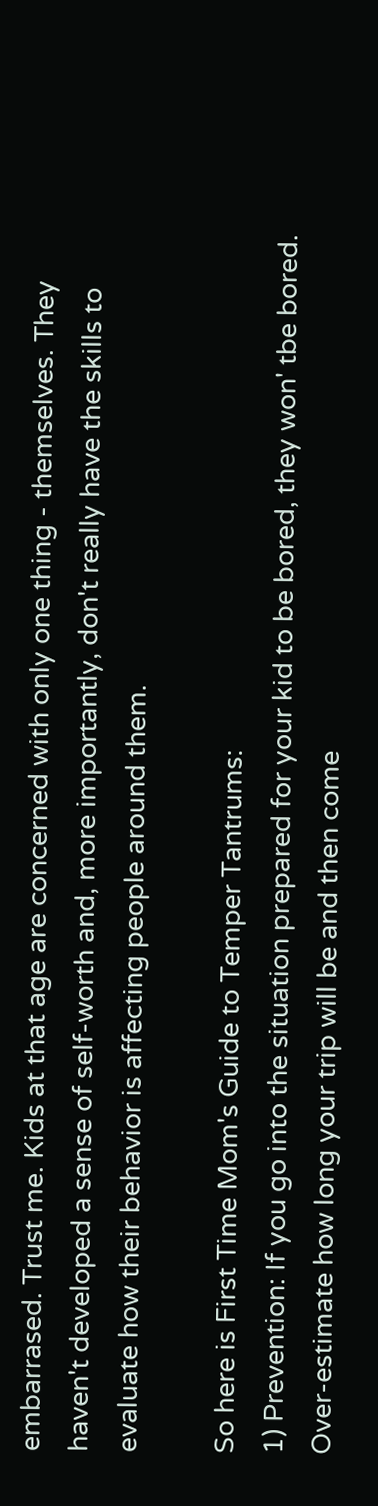embarrased. Trust me. Kids at that age are concerned with only one thing - themselves. They haven't developed a sense of self-worth and, more importantly, don't really have the skills to evaluate how their behavior is affecting people around them.

So here is First Time Mom's Guide to Temper Tantrums:
1) Prevention: If you go into the situation prepared for your kid to be bored, they won' tbe bored. Over-estimate how long your trip will be and then come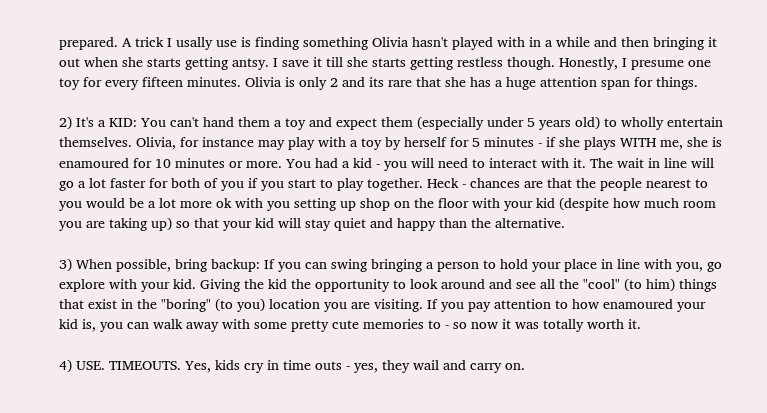prepared. A trick I usally use is finding something Olivia hasn't played with in a while and then bringing it out when she starts getting antsy. I save it till she starts getting restless though. Honestly, I presume one toy for every fifteen minutes. Olivia is only 2 and its rare that she has a huge attention span for things.

2) It's a KID: You can't hand them a toy and expect them (especially under 5 years old) to wholly entertain themselves. Olivia, for instance may play with a toy by herself for 5 minutes - if she plays WITH me, she is enamoured for 10 minutes or more. You had a kid - you will need to interact with it. The wait in line will go a lot faster for both of you if you start to play together. Heck - chances are that the people nearest to you would be a lot more ok with you setting up shop on the floor with your kid (despite how much room you are taking up) so that your kid will stay quiet and happy than the alternative.

3) When possible, bring backup: If you can swing bringing a person to hold your place in line with you, go explore with your kid. Giving the kid the opportunity to look around and see all the "cool" (to him) things that exist in the "boring" (to you) location you are visiting. If you pay attention to how enamoured your kid is, you can walk away with some pretty cute memories to - so now it was totally worth it.

4) USE. TIMEOUTS. Yes, kids cry in time outs - yes, they wail and carry on.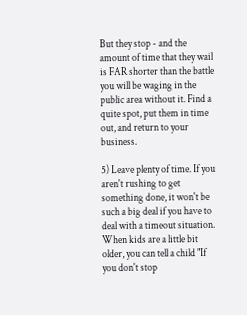But they stop - and the amount of time that they wail is FAR shorter than the battle you will be waging in the public area without it. Find a quite spot, put them in time out, and return to your business.

5) Leave plenty of time. If you aren't rushing to get something done, it won't be such a big deal if you have to deal with a timeout situation. When kids are a little bit older, you can tell a child "If you don't stop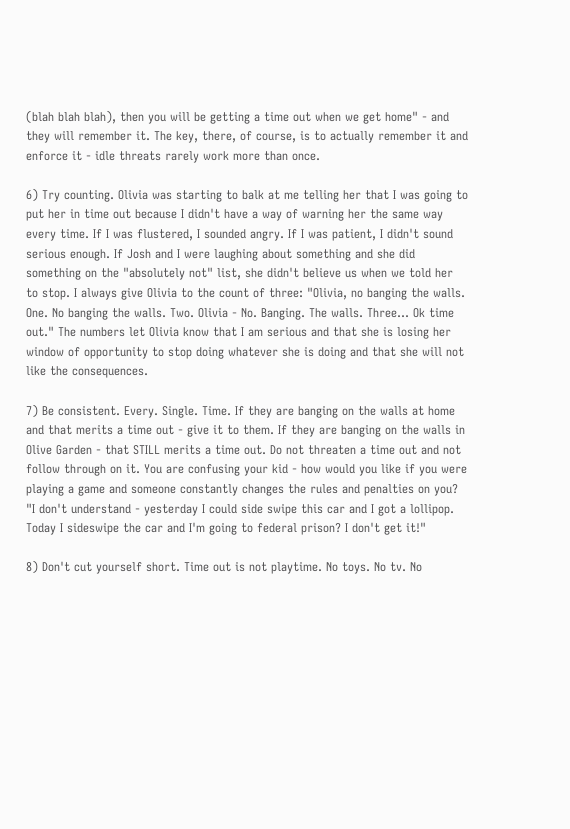(blah blah blah), then you will be getting a time out when we get home" - and they will remember it. The key, there, of course, is to actually remember it and enforce it - idle threats rarely work more than once.

6) Try counting. Olivia was starting to balk at me telling her that I was going to put her in time out because I didn't have a way of warning her the same way every time. If I was flustered, I sounded angry. If I was patient, I didn't sound serious enough. If Josh and I were laughing about something and she did something on the "absolutely not" list, she didn't believe us when we told her to stop. I always give Olivia to the count of three: "Olivia, no banging the walls. One. No banging the walls. Two. Olivia - No. Banging. The walls. Three... Ok time out." The numbers let Olivia know that I am serious and that she is losing her window of opportunity to stop doing whatever she is doing and that she will not like the consequences.

7) Be consistent. Every. Single. Time. If they are banging on the walls at home and that merits a time out - give it to them. If they are banging on the walls in Olive Garden - that STILL merits a time out. Do not threaten a time out and not follow through on it. You are confusing your kid - how would you like if you were playing a game and someone constantly changes the rules and penalties on you? "I don't understand - yesterday I could side swipe this car and I got a lollipop. Today I sideswipe the car and I'm going to federal prison? I don't get it!"

8) Don't cut yourself short. Time out is not playtime. No toys. No tv. No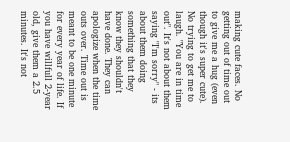making cute faces. No getting out of time out to give me a hug (even though it's super cute). No trying to get me to laugh. "You are in time out". It's not about them saying "I'm sorry" - its about them doing something that they know they shouldn't have done. They can apologize when the time outs over. Time out is meant to be one minute for every year of life. If you have willfull 2-year old, give them a 2.5 minutes. It's not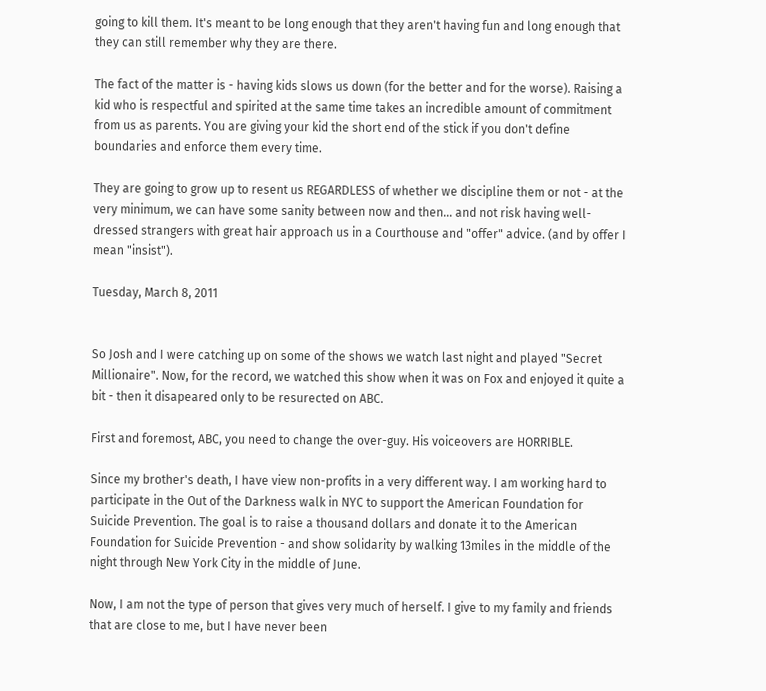going to kill them. It's meant to be long enough that they aren't having fun and long enough that they can still remember why they are there.

The fact of the matter is - having kids slows us down (for the better and for the worse). Raising a kid who is respectful and spirited at the same time takes an incredible amount of commitment from us as parents. You are giving your kid the short end of the stick if you don't define boundaries and enforce them every time.

They are going to grow up to resent us REGARDLESS of whether we discipline them or not - at the very minimum, we can have some sanity between now and then... and not risk having well-dressed strangers with great hair approach us in a Courthouse and "offer" advice. (and by offer I mean "insist").

Tuesday, March 8, 2011


So Josh and I were catching up on some of the shows we watch last night and played "Secret Millionaire". Now, for the record, we watched this show when it was on Fox and enjoyed it quite a bit - then it disapeared only to be resurected on ABC.

First and foremost, ABC, you need to change the over-guy. His voiceovers are HORRIBLE.

Since my brother's death, I have view non-profits in a very different way. I am working hard to participate in the Out of the Darkness walk in NYC to support the American Foundation for Suicide Prevention. The goal is to raise a thousand dollars and donate it to the American Foundation for Suicide Prevention - and show solidarity by walking 13miles in the middle of the night through New York City in the middle of June.

Now, I am not the type of person that gives very much of herself. I give to my family and friends that are close to me, but I have never been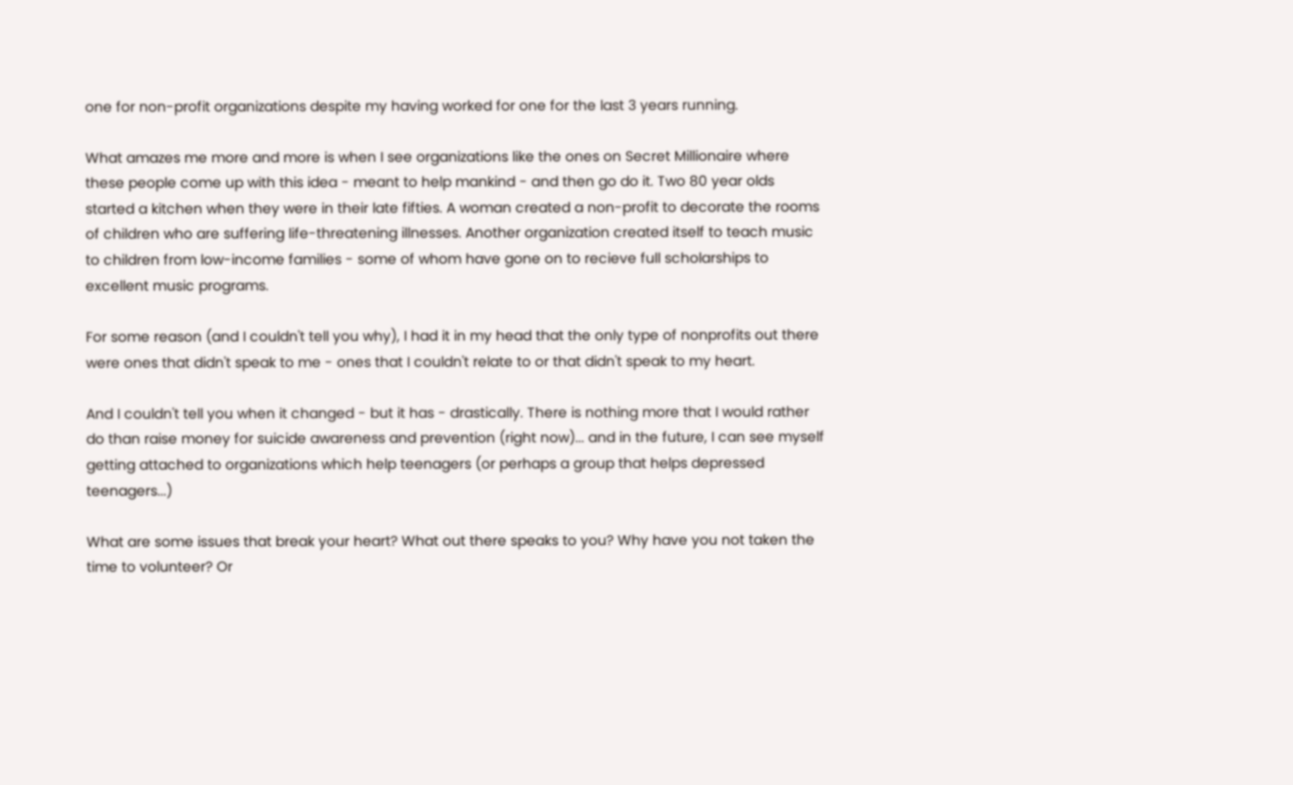one for non-profit organizations despite my having worked for one for the last 3 years running.

What amazes me more and more is when I see organizations like the ones on Secret Millionaire where these people come up with this idea - meant to help mankind - and then go do it. Two 80 year olds started a kitchen when they were in their late fifties. A woman created a non-profit to decorate the rooms of children who are suffering life-threatening illnesses. Another organization created itself to teach music to children from low-income families - some of whom have gone on to recieve full scholarships to excellent music programs.

For some reason (and I couldn't tell you why), I had it in my head that the only type of nonprofits out there were ones that didn't speak to me - ones that I couldn't relate to or that didn't speak to my heart.

And I couldn't tell you when it changed - but it has - drastically. There is nothing more that I would rather do than raise money for suicide awareness and prevention (right now)... and in the future, I can see myself getting attached to organizations which help teenagers (or perhaps a group that helps depressed teenagers...)

What are some issues that break your heart? What out there speaks to you? Why have you not taken the time to volunteer? Or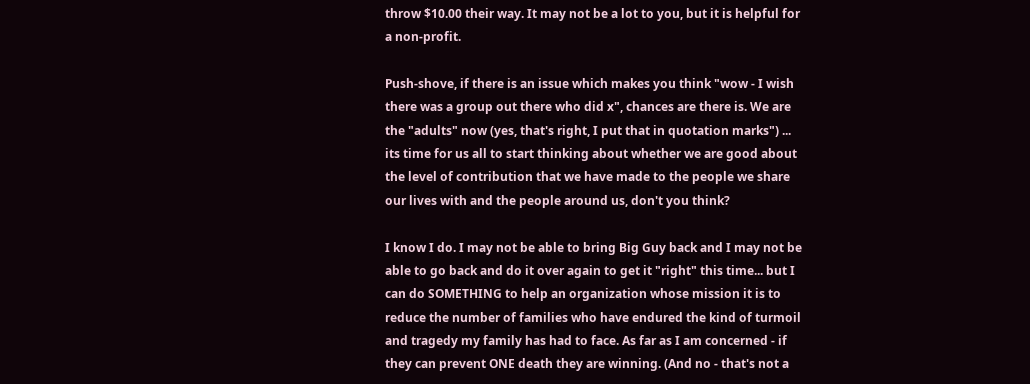throw $10.00 their way. It may not be a lot to you, but it is helpful for a non-profit.

Push-shove, if there is an issue which makes you think "wow - I wish there was a group out there who did x", chances are there is. We are the "adults" now (yes, that's right, I put that in quotation marks") ... its time for us all to start thinking about whether we are good about the level of contribution that we have made to the people we share our lives with and the people around us, don't you think?

I know I do. I may not be able to bring Big Guy back and I may not be able to go back and do it over again to get it "right" this time... but I can do SOMETHING to help an organization whose mission it is to reduce the number of families who have endured the kind of turmoil and tragedy my family has had to face. As far as I am concerned - if they can prevent ONE death they are winning. (And no - that's not a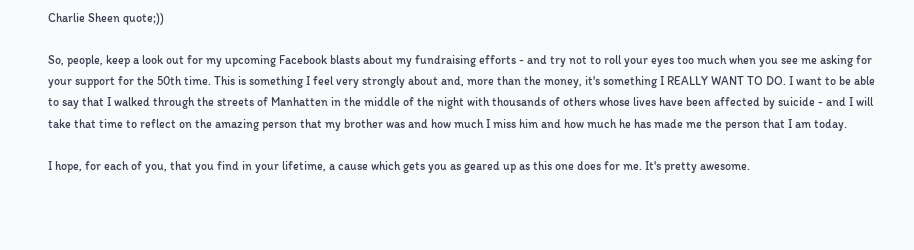Charlie Sheen quote;))

So, people, keep a look out for my upcoming Facebook blasts about my fundraising efforts - and try not to roll your eyes too much when you see me asking for your support for the 50th time. This is something I feel very strongly about and, more than the money, it's something I REALLY WANT TO DO. I want to be able to say that I walked through the streets of Manhatten in the middle of the night with thousands of others whose lives have been affected by suicide - and I will take that time to reflect on the amazing person that my brother was and how much I miss him and how much he has made me the person that I am today.

I hope, for each of you, that you find in your lifetime, a cause which gets you as geared up as this one does for me. It's pretty awesome.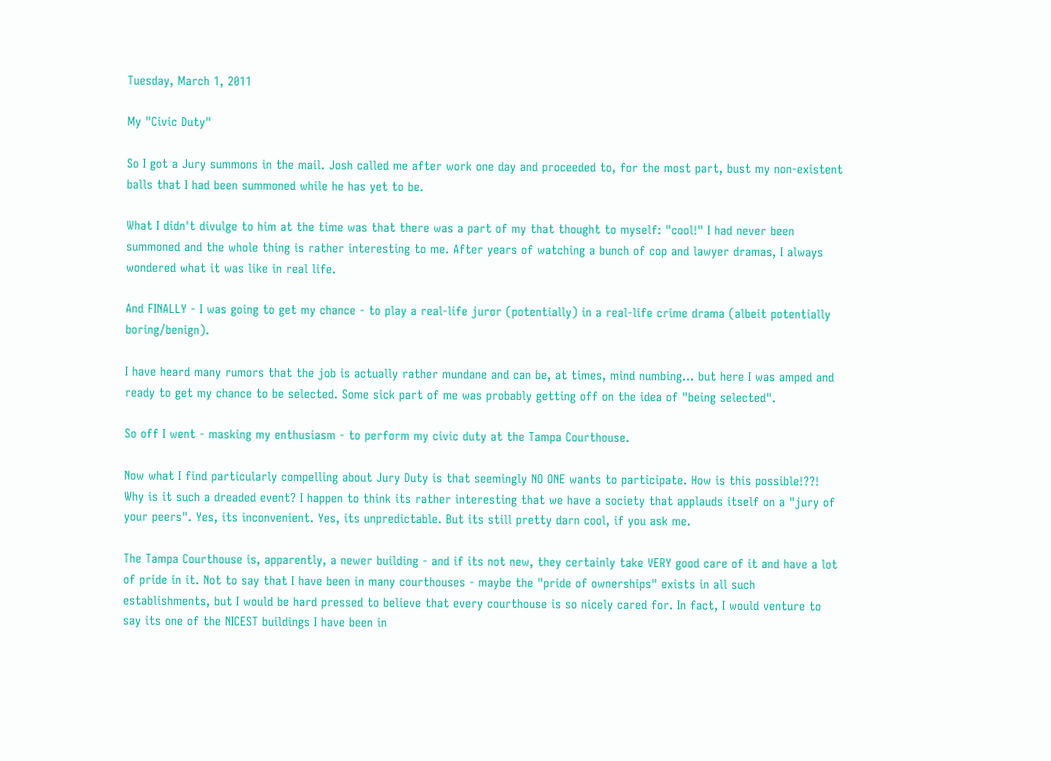Tuesday, March 1, 2011

My "Civic Duty"

So I got a Jury summons in the mail. Josh called me after work one day and proceeded to, for the most part, bust my non-existent balls that I had been summoned while he has yet to be.

What I didn't divulge to him at the time was that there was a part of my that thought to myself: "cool!" I had never been summoned and the whole thing is rather interesting to me. After years of watching a bunch of cop and lawyer dramas, I always wondered what it was like in real life.

And FINALLY - I was going to get my chance - to play a real-life juror (potentially) in a real-life crime drama (albeit potentially boring/benign).

I have heard many rumors that the job is actually rather mundane and can be, at times, mind numbing... but here I was amped and ready to get my chance to be selected. Some sick part of me was probably getting off on the idea of "being selected".

So off I went - masking my enthusiasm - to perform my civic duty at the Tampa Courthouse.

Now what I find particularly compelling about Jury Duty is that seemingly NO ONE wants to participate. How is this possible!??! Why is it such a dreaded event? I happen to think its rather interesting that we have a society that applauds itself on a "jury of your peers". Yes, its inconvenient. Yes, its unpredictable. But its still pretty darn cool, if you ask me.

The Tampa Courthouse is, apparently, a newer building - and if its not new, they certainly take VERY good care of it and have a lot of pride in it. Not to say that I have been in many courthouses - maybe the "pride of ownerships" exists in all such establishments, but I would be hard pressed to believe that every courthouse is so nicely cared for. In fact, I would venture to say its one of the NICEST buildings I have been in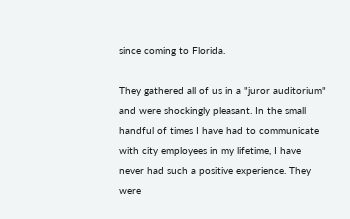since coming to Florida.

They gathered all of us in a "juror auditorium" and were shockingly pleasant. In the small handful of times I have had to communicate with city employees in my lifetime, I have never had such a positive experience. They were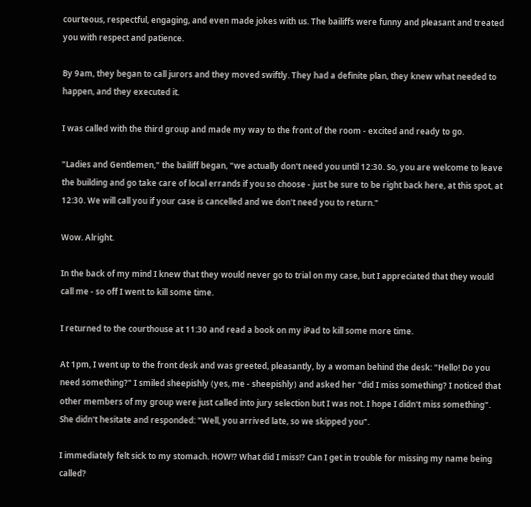courteous, respectful, engaging, and even made jokes with us. The bailiffs were funny and pleasant and treated you with respect and patience.

By 9am, they began to call jurors and they moved swiftly. They had a definite plan, they knew what needed to happen, and they executed it.

I was called with the third group and made my way to the front of the room - excited and ready to go.

"Ladies and Gentlemen," the bailiff began, "we actually don't need you until 12:30. So, you are welcome to leave the building and go take care of local errands if you so choose - just be sure to be right back here, at this spot, at 12:30. We will call you if your case is cancelled and we don't need you to return."

Wow. Alright.

In the back of my mind I knew that they would never go to trial on my case, but I appreciated that they would call me - so off I went to kill some time.

I returned to the courthouse at 11:30 and read a book on my iPad to kill some more time.

At 1pm, I went up to the front desk and was greeted, pleasantly, by a woman behind the desk: "Hello! Do you need something?" I smiled sheepishly (yes, me - sheepishly) and asked her "did I miss something? I noticed that other members of my group were just called into jury selection but I was not. I hope I didn't miss something". She didn't hesitate and responded: "Well, you arrived late, so we skipped you".

I immediately felt sick to my stomach. HOW!? What did I miss!? Can I get in trouble for missing my name being called?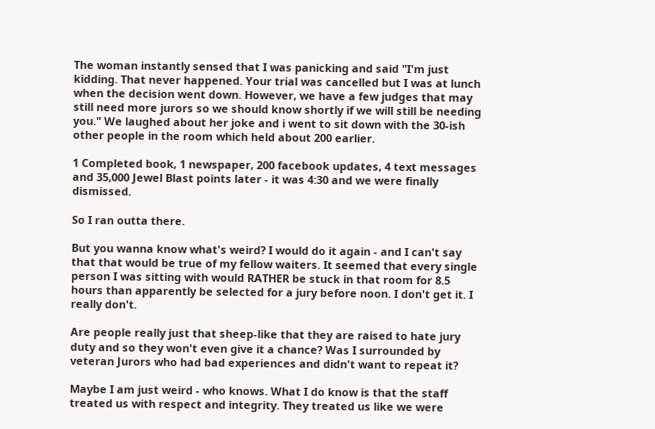The woman instantly sensed that I was panicking and said "I'm just kidding. That never happened. Your trial was cancelled but I was at lunch when the decision went down. However, we have a few judges that may still need more jurors so we should know shortly if we will still be needing you." We laughed about her joke and i went to sit down with the 30-ish other people in the room which held about 200 earlier.

1 Completed book, 1 newspaper, 200 facebook updates, 4 text messages and 35,000 Jewel Blast points later - it was 4:30 and we were finally dismissed.

So I ran outta there.

But you wanna know what's weird? I would do it again - and I can't say that that would be true of my fellow waiters. It seemed that every single person I was sitting with would RATHER be stuck in that room for 8.5 hours than apparently be selected for a jury before noon. I don't get it. I really don't.

Are people really just that sheep-like that they are raised to hate jury duty and so they won't even give it a chance? Was I surrounded by veteran Jurors who had bad experiences and didn't want to repeat it?

Maybe I am just weird - who knows. What I do know is that the staff treated us with respect and integrity. They treated us like we were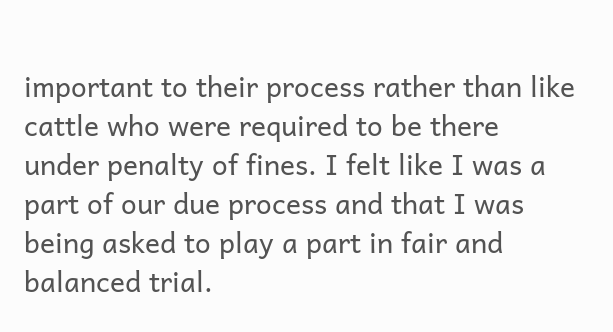important to their process rather than like cattle who were required to be there under penalty of fines. I felt like I was a part of our due process and that I was being asked to play a part in fair and balanced trial.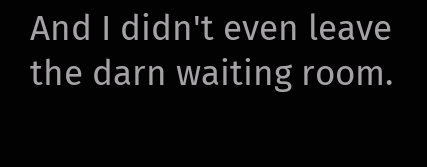And I didn't even leave the darn waiting room.